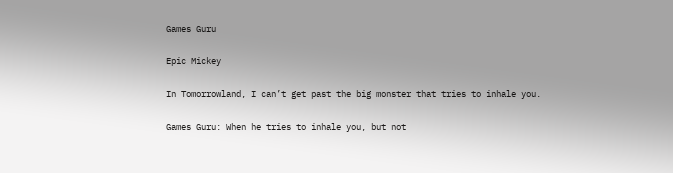Games Guru

Epic Mickey

In Tomorrowland, I can’t get past the big monster that tries to inhale you.

Games Guru: When he tries to inhale you, but not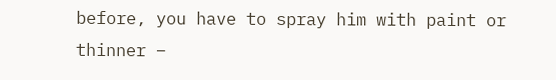before, you have to spray him with paint or thinner –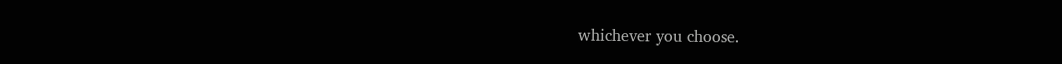whichever you choose.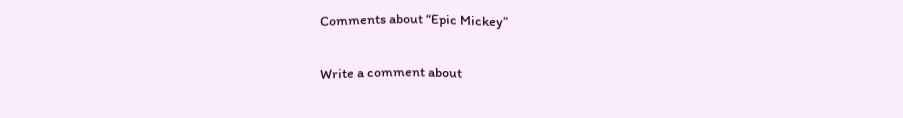Comments about “Epic Mickey”

Write a comment about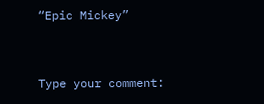“Epic Mickey”


Type your comment: